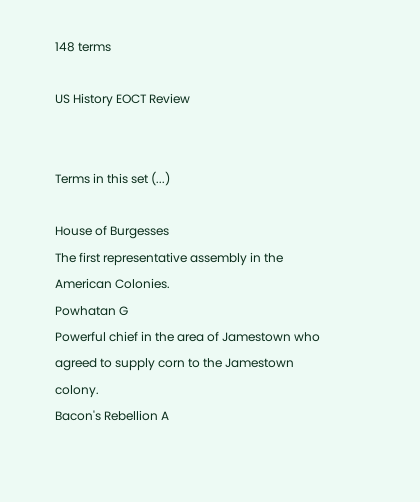148 terms

US History EOCT Review


Terms in this set (...)

House of Burgesses
The first representative assembly in the American Colonies.
Powhatan G
Powerful chief in the area of Jamestown who agreed to supply corn to the Jamestown colony.
Bacon's Rebellion A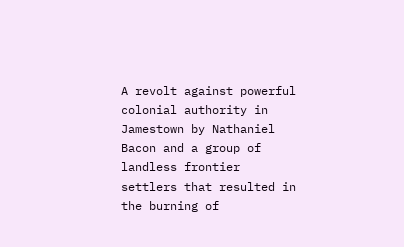A revolt against powerful colonial authority in Jamestown by Nathaniel Bacon and a group of landless frontier settlers that resulted in the burning of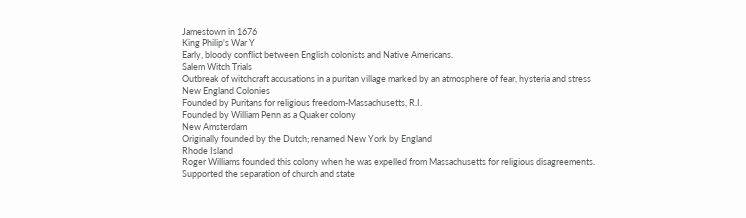Jamestown in 1676
King Philip's War Y
Early, bloody conflict between English colonists and Native Americans.
Salem Witch Trials
Outbreak of witchcraft accusations in a puritan village marked by an atmosphere of fear, hysteria and stress
New England Colonies
Founded by Puritans for religious freedom-Massachusetts, R.I.
Founded by William Penn as a Quaker colony
New Amsterdam
Originally founded by the Dutch; renamed New York by England
Rhode Island
Roger Williams founded this colony when he was expelled from Massachusetts for religious disagreements. Supported the separation of church and state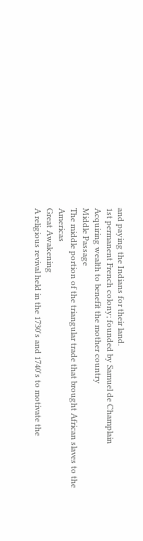and paying the Indians for their land.
1st permanent French colony; founded by Samuel de Champlain
Acquiring wealth to benefit the mother country
Middle Passage
The middle portion of the triangular trade that brought African slaves to the Americas
Great Awakening
A religious revival held in the 1730's and 1740's to motivate the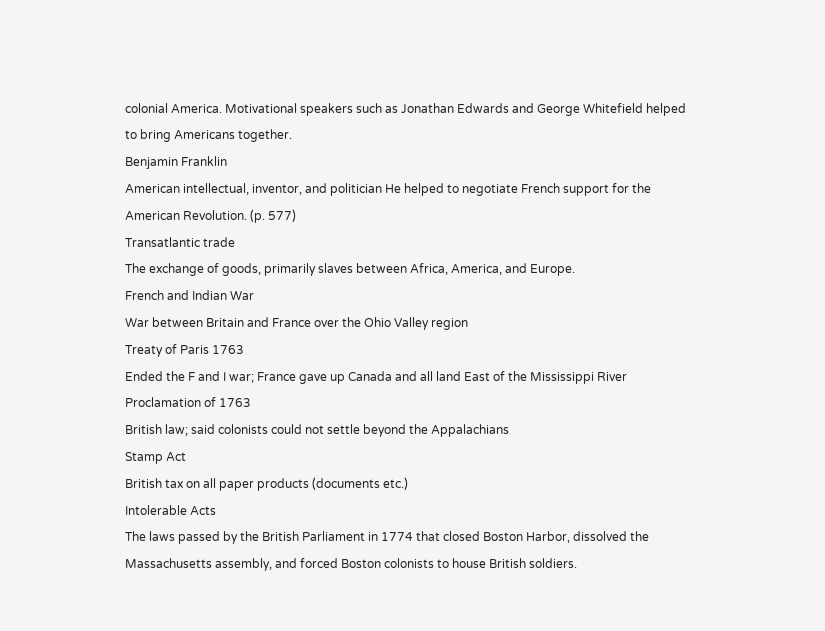colonial America. Motivational speakers such as Jonathan Edwards and George Whitefield helped to bring Americans together.
Benjamin Franklin
American intellectual, inventor, and politician He helped to negotiate French support for the American Revolution. (p. 577)
Transatlantic trade
The exchange of goods, primarily slaves between Africa, America, and Europe.
French and Indian War
War between Britain and France over the Ohio Valley region
Treaty of Paris 1763
Ended the F and I war; France gave up Canada and all land East of the Mississippi River
Proclamation of 1763
British law; said colonists could not settle beyond the Appalachians
Stamp Act
British tax on all paper products (documents etc.)
Intolerable Acts
The laws passed by the British Parliament in 1774 that closed Boston Harbor, dissolved the Massachusetts assembly, and forced Boston colonists to house British soldiers.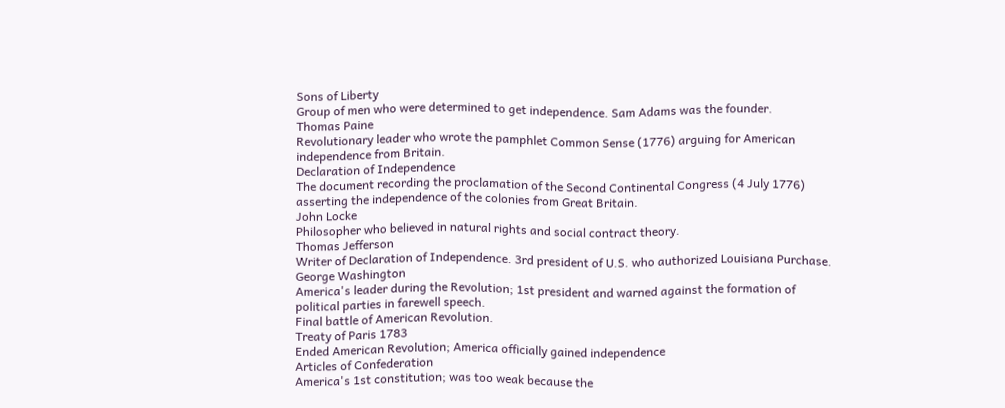Sons of Liberty
Group of men who were determined to get independence. Sam Adams was the founder.
Thomas Paine
Revolutionary leader who wrote the pamphlet Common Sense (1776) arguing for American independence from Britain.
Declaration of Independence
The document recording the proclamation of the Second Continental Congress (4 July 1776) asserting the independence of the colonies from Great Britain.
John Locke
Philosopher who believed in natural rights and social contract theory.
Thomas Jefferson
Writer of Declaration of Independence. 3rd president of U.S. who authorized Louisiana Purchase.
George Washington
America's leader during the Revolution; 1st president and warned against the formation of political parties in farewell speech.
Final battle of American Revolution.
Treaty of Paris 1783
Ended American Revolution; America officially gained independence
Articles of Confederation
America's 1st constitution; was too weak because the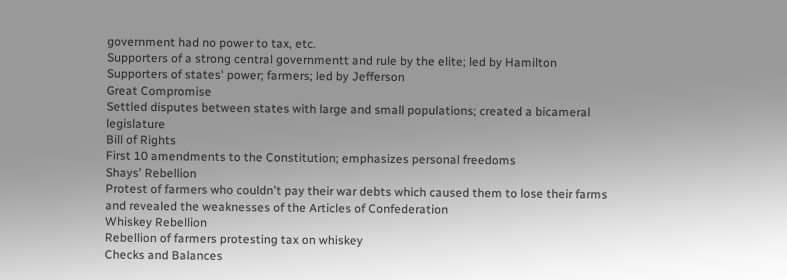government had no power to tax, etc.
Supporters of a strong central governmentt and rule by the elite; led by Hamilton
Supporters of states' power; farmers; led by Jefferson
Great Compromise
Settled disputes between states with large and small populations; created a bicameral legislature
Bill of Rights
First 10 amendments to the Constitution; emphasizes personal freedoms
Shays' Rebellion
Protest of farmers who couldn't pay their war debts which caused them to lose their farms and revealed the weaknesses of the Articles of Confederation
Whiskey Rebellion
Rebellion of farmers protesting tax on whiskey
Checks and Balances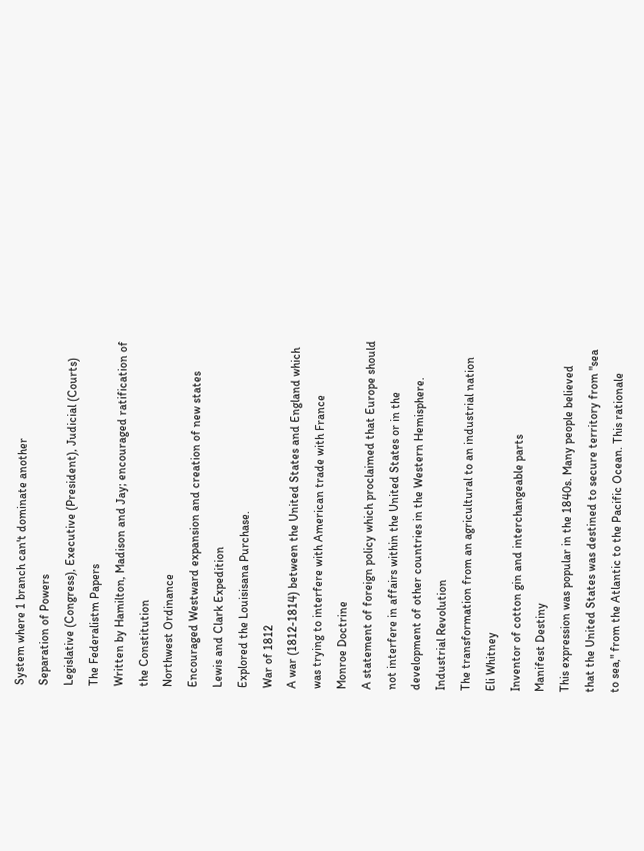System where 1 branch can't dominate another
Separation of Powers
Legislative (Congress), Executive (President), Judicial (Courts)
The Federalistm Papers
Written by Hamilton, Madison and Jay; encouraged ratification of the Constitution
Northwest Ordinance
Encouraged Westward expansion and creation of new states
Lewis and Clark Expedition
Explored the Louisisana Purchase.
War of 1812
A war (1812-1814) between the United States and England which was trying to interfere with American trade with France
Monroe Doctrine
A statement of foreign policy which proclaimed that Europe should not interfere in affairs within the United States or in the development of other countries in the Western Hemisphere.
Industrial Revolution
The transformation from an agricultural to an industrial nation
Eli Whitney
Inventor of cotton gin and interchangeable parts
Manifest Destiny
This expression was popular in the 1840s. Many people believed that the United States was destined to secure territory from "sea to sea," from the Atlantic to the Pacific Ocean. This rationale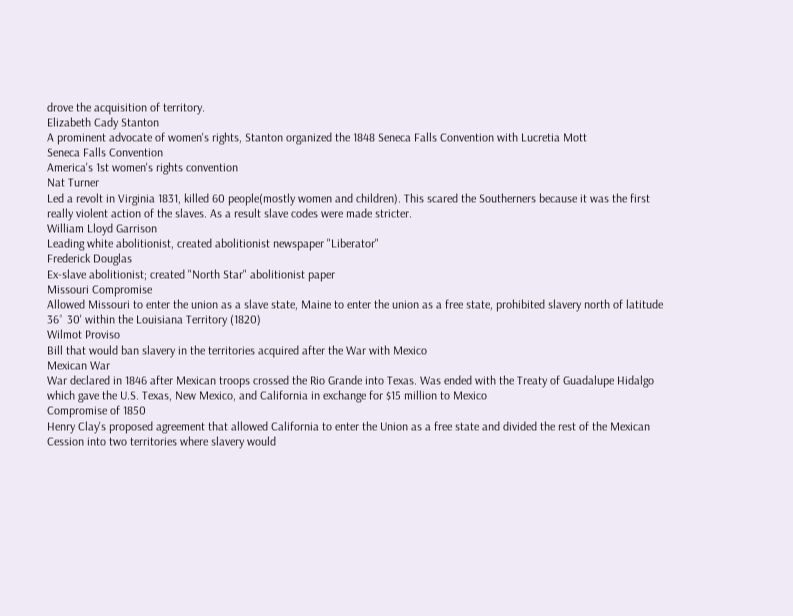drove the acquisition of territory.
Elizabeth Cady Stanton
A prominent advocate of women's rights, Stanton organized the 1848 Seneca Falls Convention with Lucretia Mott
Seneca Falls Convention
America's 1st women's rights convention
Nat Turner
Led a revolt in Virginia 1831, killed 60 people(mostly women and children). This scared the Southerners because it was the first really violent action of the slaves. As a result slave codes were made stricter.
William Lloyd Garrison
Leading white abolitionist, created abolitionist newspaper "Liberator"
Frederick Douglas
Ex-slave abolitionist; created "North Star" abolitionist paper
Missouri Compromise
Allowed Missouri to enter the union as a slave state, Maine to enter the union as a free state, prohibited slavery north of latitude 36˚ 30' within the Louisiana Territory (1820)
Wilmot Proviso
Bill that would ban slavery in the territories acquired after the War with Mexico
Mexican War
War declared in 1846 after Mexican troops crossed the Rio Grande into Texas. Was ended with the Treaty of Guadalupe Hidalgo which gave the U.S. Texas, New Mexico, and California in exchange for $15 million to Mexico
Compromise of 1850
Henry Clay's proposed agreement that allowed California to enter the Union as a free state and divided the rest of the Mexican Cession into two territories where slavery would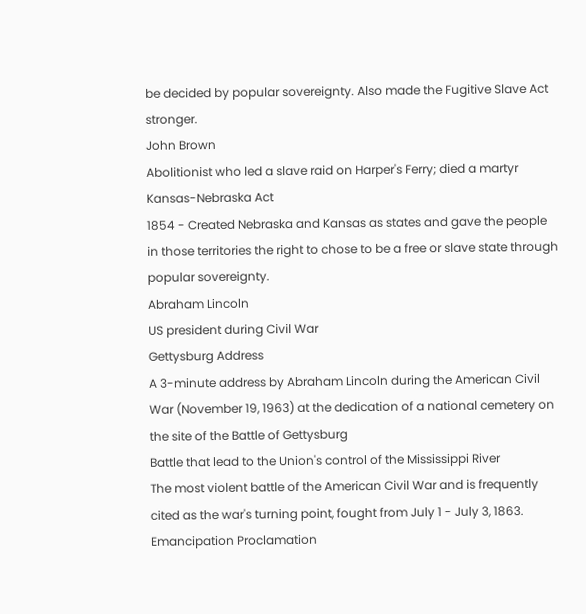be decided by popular sovereignty. Also made the Fugitive Slave Act stronger.
John Brown
Abolitionist who led a slave raid on Harper's Ferry; died a martyr
Kansas-Nebraska Act
1854 - Created Nebraska and Kansas as states and gave the people in those territories the right to chose to be a free or slave state through popular sovereignty.
Abraham Lincoln
US president during Civil War
Gettysburg Address
A 3-minute address by Abraham Lincoln during the American Civil War (November 19, 1963) at the dedication of a national cemetery on the site of the Battle of Gettysburg
Battle that lead to the Union's control of the Mississippi River
The most violent battle of the American Civil War and is frequently cited as the war's turning point, fought from July 1 - July 3, 1863.
Emancipation Proclamation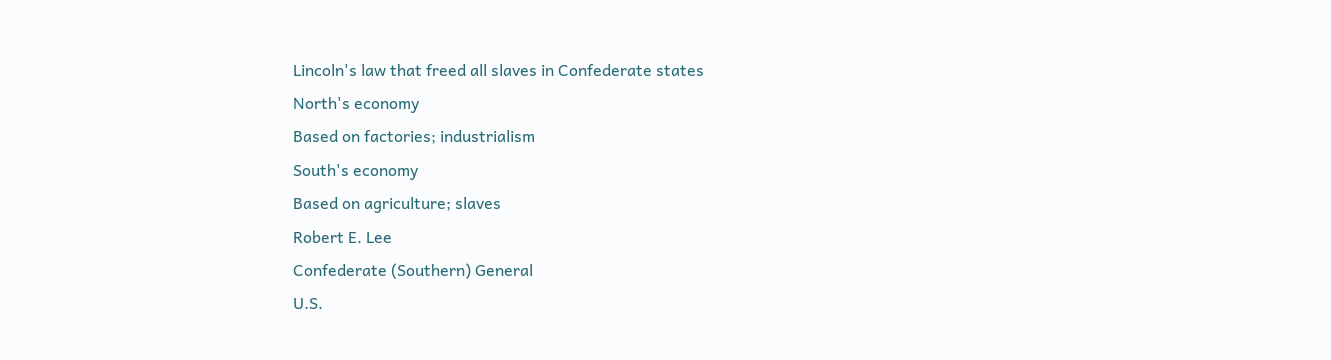Lincoln's law that freed all slaves in Confederate states
North's economy
Based on factories; industrialism
South's economy
Based on agriculture; slaves
Robert E. Lee
Confederate (Southern) General
U.S.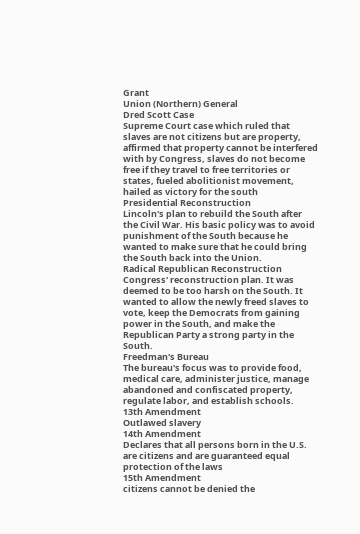Grant
Union (Northern) General
Dred Scott Case
Supreme Court case which ruled that slaves are not citizens but are property, affirmed that property cannot be interfered with by Congress, slaves do not become free if they travel to free territories or states, fueled abolitionist movement, hailed as victory for the south
Presidential Reconstruction
Lincoln's plan to rebuild the South after the Civil War. His basic policy was to avoid punishment of the South because he wanted to make sure that he could bring the South back into the Union.
Radical Republican Reconstruction
Congress' reconstruction plan. It was deemed to be too harsh on the South. It wanted to allow the newly freed slaves to vote, keep the Democrats from gaining power in the South, and make the Republican Party a strong party in the South.
Freedman's Bureau
The bureau's focus was to provide food, medical care, administer justice, manage abandoned and confiscated property, regulate labor, and establish schools.
13th Amendment
Outlawed slavery
14th Amendment
Declares that all persons born in the U.S. are citizens and are guaranteed equal protection of the laws
15th Amendment
citizens cannot be denied the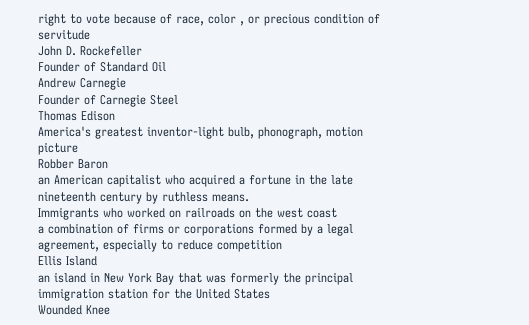right to vote because of race, color , or precious condition of servitude
John D. Rockefeller
Founder of Standard Oil
Andrew Carnegie
Founder of Carnegie Steel
Thomas Edison
America's greatest inventor-light bulb, phonograph, motion picture
Robber Baron
an American capitalist who acquired a fortune in the late nineteenth century by ruthless means.
Immigrants who worked on railroads on the west coast
a combination of firms or corporations formed by a legal agreement, especially to reduce competition
Ellis Island
an island in New York Bay that was formerly the principal immigration station for the United States
Wounded Knee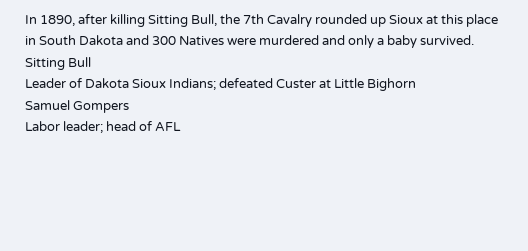In 1890, after killing Sitting Bull, the 7th Cavalry rounded up Sioux at this place in South Dakota and 300 Natives were murdered and only a baby survived.
Sitting Bull
Leader of Dakota Sioux Indians; defeated Custer at Little Bighorn
Samuel Gompers
Labor leader; head of AFL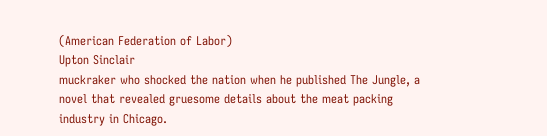(American Federation of Labor)
Upton Sinclair
muckraker who shocked the nation when he published The Jungle, a novel that revealed gruesome details about the meat packing industry in Chicago.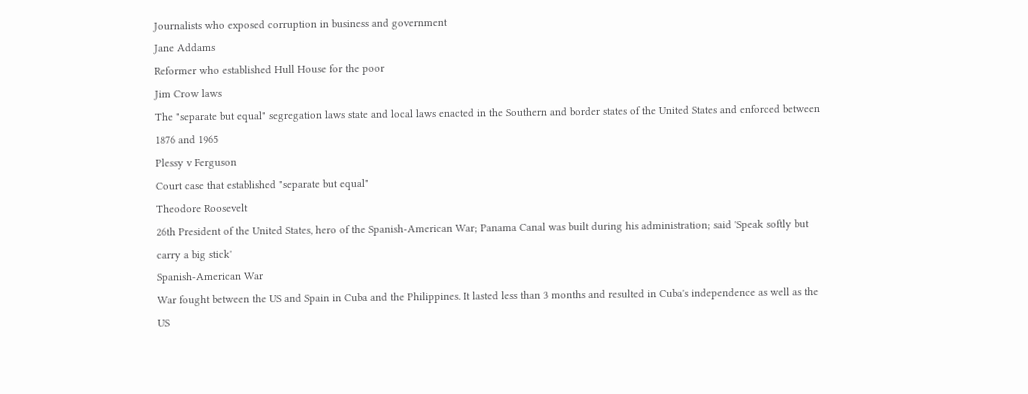Journalists who exposed corruption in business and government
Jane Addams
Reformer who established Hull House for the poor
Jim Crow laws
The "separate but equal" segregation laws state and local laws enacted in the Southern and border states of the United States and enforced between 1876 and 1965
Plessy v Ferguson
Court case that established "separate but equal"
Theodore Roosevelt
26th President of the United States, hero of the Spanish-American War; Panama Canal was built during his administration; said 'Speak softly but carry a big stick'
Spanish-American War
War fought between the US and Spain in Cuba and the Philippines. It lasted less than 3 months and resulted in Cuba's independence as well as the US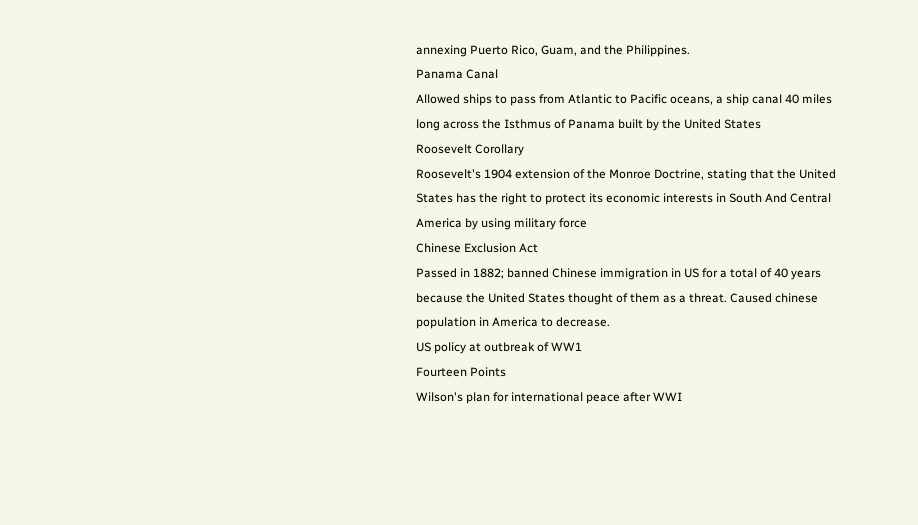annexing Puerto Rico, Guam, and the Philippines.
Panama Canal
Allowed ships to pass from Atlantic to Pacific oceans, a ship canal 40 miles long across the Isthmus of Panama built by the United States
Roosevelt Corollary
Roosevelt's 1904 extension of the Monroe Doctrine, stating that the United States has the right to protect its economic interests in South And Central America by using military force
Chinese Exclusion Act
Passed in 1882; banned Chinese immigration in US for a total of 40 years because the United States thought of them as a threat. Caused chinese population in America to decrease.
US policy at outbreak of WW1
Fourteen Points
Wilson's plan for international peace after WWI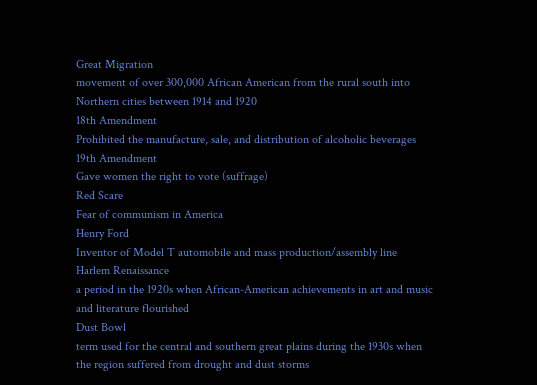Great Migration
movement of over 300,000 African American from the rural south into Northern cities between 1914 and 1920
18th Amendment
Prohibited the manufacture, sale, and distribution of alcoholic beverages
19th Amendment
Gave women the right to vote (suffrage)
Red Scare
Fear of communism in America
Henry Ford
Inventor of Model T automobile and mass production/assembly line
Harlem Renaissance
a period in the 1920s when African-American achievements in art and music and literature flourished
Dust Bowl
term used for the central and southern great plains during the 1930s when the region suffered from drought and dust storms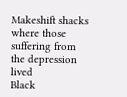Makeshift shacks where those suffering from the depression lived
Black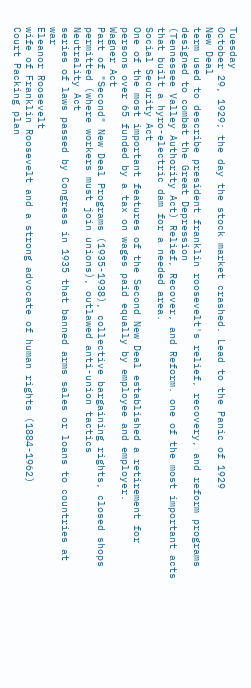Tuesday
October 29, 1929; the day the stock market crashed. Lead to the Panic of 1929
New Deal
term used to describe president franklin roosevelt's relief, recovery, and reform programs designed to combat the Great Depression
(Tennessee Valley Authority Act) Relief, Recover, and Reform. one of the most important acts that built a hyro-electric dam for a needed area.
Social Security Act
One of the most important features of the Second New Deal established a retirement for persons over 65 funded by a tax on wages paid equally by employee and employer.
Wagner Act
Part of "Second" New Deal Programs (1935-1938), collective bargaining rights, closed shops permitted (where workers must join unions), outlawed anti-union tactics
Neutrality Act
series of laws passed by Congress in 1935 that banned arms sales or loans to countries at war
Eleanor Roosevelt
wife of Franklin Roosevelt and a strong advocate of human rights (1884-1962)
Court Packing plan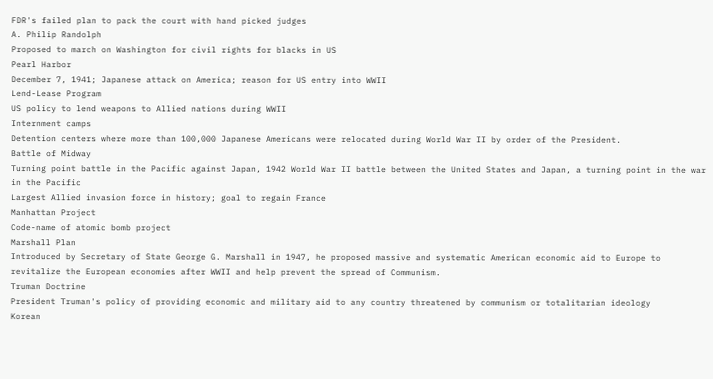FDR's failed plan to pack the court with hand picked judges
A. Philip Randolph
Proposed to march on Washington for civil rights for blacks in US
Pearl Harbor
December 7, 1941; Japanese attack on America; reason for US entry into WWII
Lend-Lease Program
US policy to lend weapons to Allied nations during WWII
Internment camps
Detention centers where more than 100,000 Japanese Americans were relocated during World War II by order of the President.
Battle of Midway
Turning point battle in the Pacific against Japan, 1942 World War II battle between the United States and Japan, a turning point in the war in the Pacific
Largest Allied invasion force in history; goal to regain France
Manhattan Project
Code-name of atomic bomb project
Marshall Plan
Introduced by Secretary of State George G. Marshall in 1947, he proposed massive and systematic American economic aid to Europe to revitalize the European economies after WWII and help prevent the spread of Communism.
Truman Doctrine
President Truman's policy of providing economic and military aid to any country threatened by communism or totalitarian ideology
Korean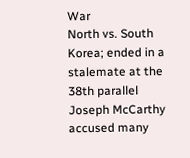War
North vs. South Korea; ended in a stalemate at the 38th parallel
Joseph McCarthy
accused many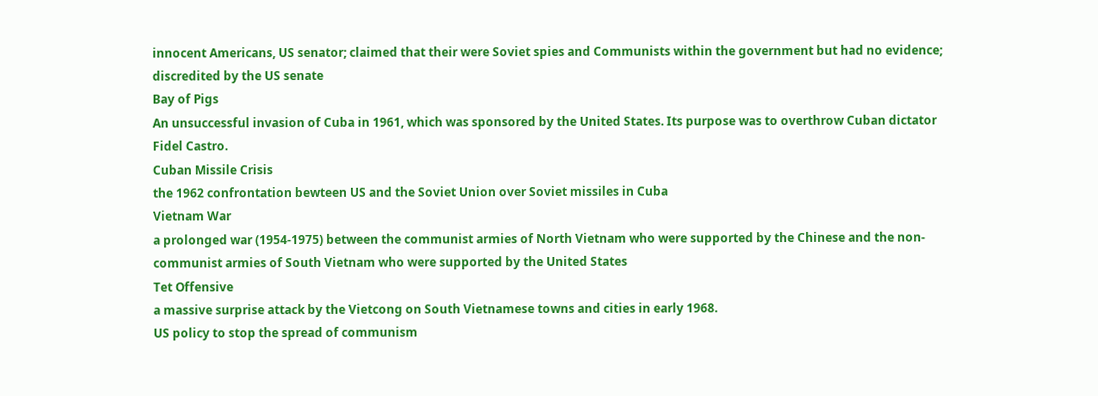innocent Americans, US senator; claimed that their were Soviet spies and Communists within the government but had no evidence; discredited by the US senate
Bay of Pigs
An unsuccessful invasion of Cuba in 1961, which was sponsored by the United States. Its purpose was to overthrow Cuban dictator Fidel Castro.
Cuban Missile Crisis
the 1962 confrontation bewteen US and the Soviet Union over Soviet missiles in Cuba
Vietnam War
a prolonged war (1954-1975) between the communist armies of North Vietnam who were supported by the Chinese and the non-communist armies of South Vietnam who were supported by the United States
Tet Offensive
a massive surprise attack by the Vietcong on South Vietnamese towns and cities in early 1968.
US policy to stop the spread of communism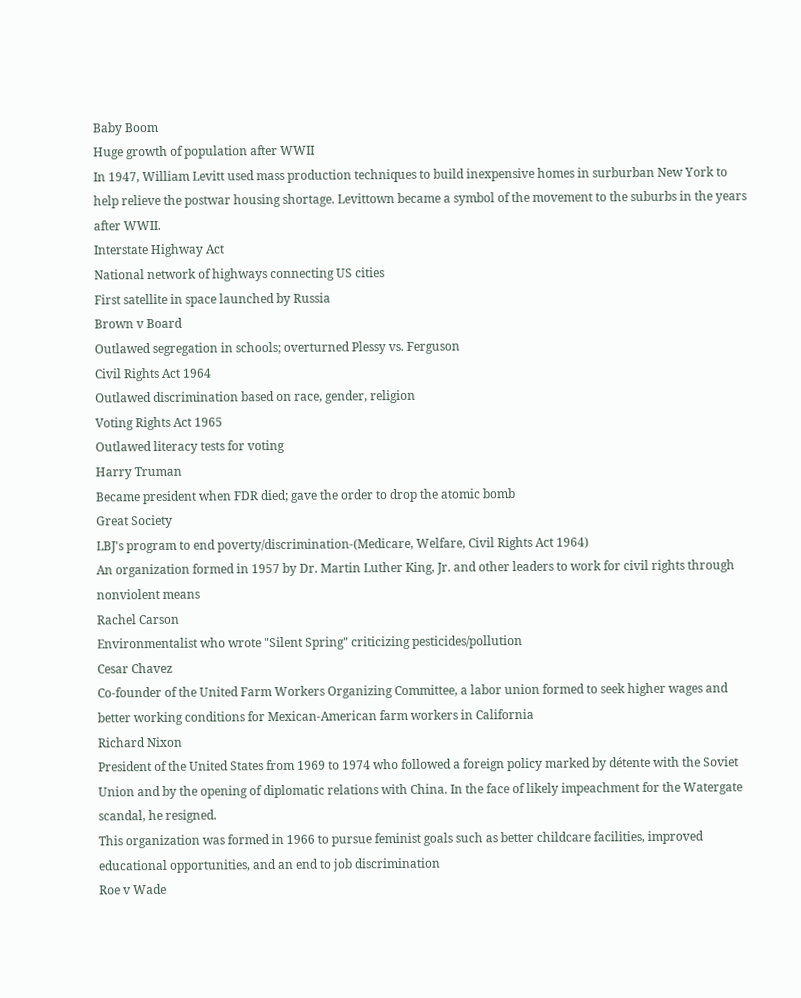Baby Boom
Huge growth of population after WWII
In 1947, William Levitt used mass production techniques to build inexpensive homes in surburban New York to help relieve the postwar housing shortage. Levittown became a symbol of the movement to the suburbs in the years after WWII.
Interstate Highway Act
National network of highways connecting US cities
First satellite in space launched by Russia
Brown v Board
Outlawed segregation in schools; overturned Plessy vs. Ferguson
Civil Rights Act 1964
Outlawed discrimination based on race, gender, religion
Voting Rights Act 1965
Outlawed literacy tests for voting
Harry Truman
Became president when FDR died; gave the order to drop the atomic bomb
Great Society
LBJ's program to end poverty/discrimination-(Medicare, Welfare, Civil Rights Act 1964)
An organization formed in 1957 by Dr. Martin Luther King, Jr. and other leaders to work for civil rights through nonviolent means
Rachel Carson
Environmentalist who wrote "Silent Spring" criticizing pesticides/pollution
Cesar Chavez
Co-founder of the United Farm Workers Organizing Committee, a labor union formed to seek higher wages and better working conditions for Mexican-American farm workers in California
Richard Nixon
President of the United States from 1969 to 1974 who followed a foreign policy marked by détente with the Soviet Union and by the opening of diplomatic relations with China. In the face of likely impeachment for the Watergate scandal, he resigned.
This organization was formed in 1966 to pursue feminist goals such as better childcare facilities, improved educational opportunities, and an end to job discrimination
Roe v Wade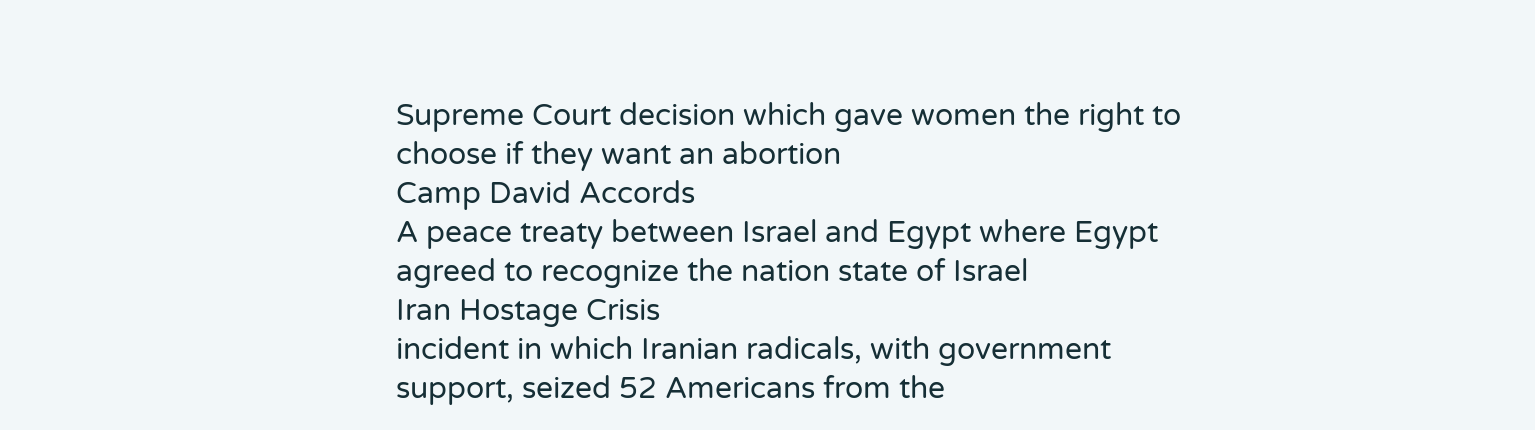Supreme Court decision which gave women the right to choose if they want an abortion
Camp David Accords
A peace treaty between Israel and Egypt where Egypt agreed to recognize the nation state of Israel
Iran Hostage Crisis
incident in which Iranian radicals, with government support, seized 52 Americans from the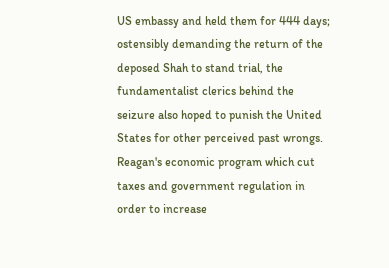US embassy and held them for 444 days; ostensibly demanding the return of the deposed Shah to stand trial, the fundamentalist clerics behind the seizure also hoped to punish the United States for other perceived past wrongs.
Reagan's economic program which cut taxes and government regulation in order to increase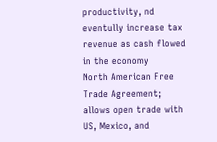productivity, nd eventully increase tax revenue as cash flowed in the economy
North American Free Trade Agreement; allows open trade with US, Mexico, and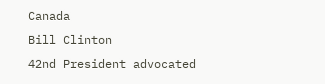Canada
Bill Clinton
42nd President advocated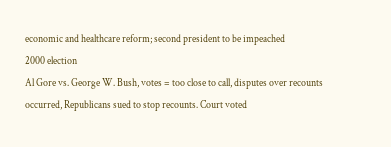economic and healthcare reform; second president to be impeached
2000 election
Al Gore vs. George W. Bush, votes = too close to call, disputes over recounts occurred, Republicans sued to stop recounts. Court voted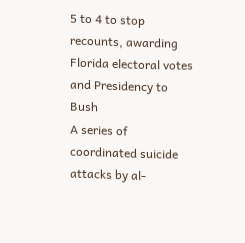5 to 4 to stop recounts, awarding Florida electoral votes and Presidency to Bush
A series of coordinated suicide attacks by al-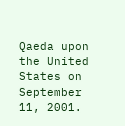Qaeda upon the United States on September 11, 2001.